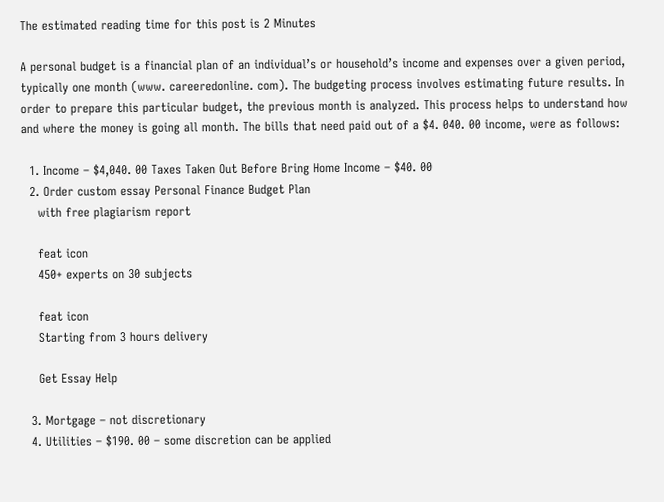The estimated reading time for this post is 2 Minutes

A personal budget is a financial plan of an individual’s or household’s income and expenses over a given period, typically one month (www. careeredonline. com). The budgeting process involves estimating future results. In order to prepare this particular budget, the previous month is analyzed. This process helps to understand how and where the money is going all month. The bills that need paid out of a $4. 040. 00 income, were as follows:

  1. Income – $4,040. 00 Taxes Taken Out Before Bring Home Income – $40. 00
  2. Order custom essay Personal Finance Budget Plan
    with free plagiarism report

    feat icon
    450+ experts on 30 subjects

    feat icon
    Starting from 3 hours delivery

    Get Essay Help

  3. Mortgage – not discretionary
  4. Utilities – $190. 00 – some discretion can be applied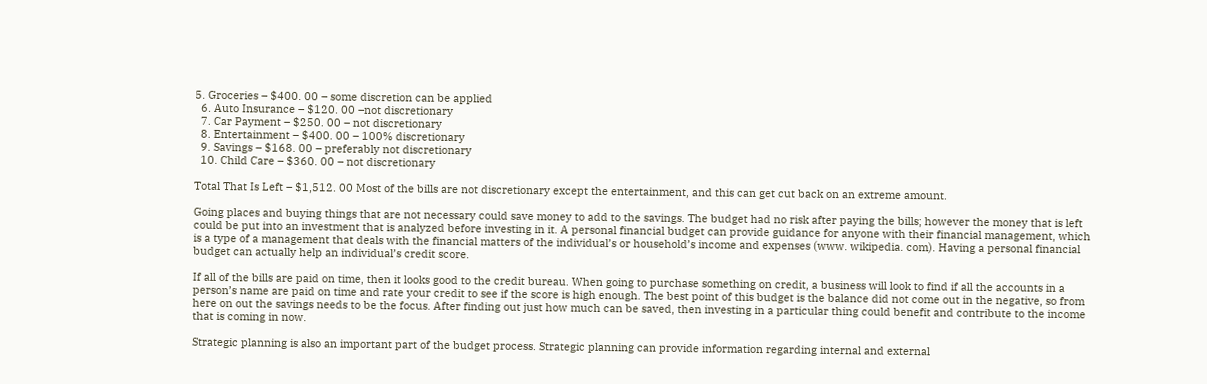5. Groceries – $400. 00 – some discretion can be applied
  6. Auto Insurance – $120. 00 –not discretionary
  7. Car Payment – $250. 00 – not discretionary
  8. Entertainment – $400. 00 – 100% discretionary
  9. Savings – $168. 00 – preferably not discretionary
  10. Child Care – $360. 00 – not discretionary

Total That Is Left – $1,512. 00 Most of the bills are not discretionary except the entertainment, and this can get cut back on an extreme amount.

Going places and buying things that are not necessary could save money to add to the savings. The budget had no risk after paying the bills; however the money that is left could be put into an investment that is analyzed before investing in it. A personal financial budget can provide guidance for anyone with their financial management, which is a type of a management that deals with the financial matters of the individual’s or household’s income and expenses (www. wikipedia. com). Having a personal financial budget can actually help an individual’s credit score.

If all of the bills are paid on time, then it looks good to the credit bureau. When going to purchase something on credit, a business will look to find if all the accounts in a person’s name are paid on time and rate your credit to see if the score is high enough. The best point of this budget is the balance did not come out in the negative, so from here on out the savings needs to be the focus. After finding out just how much can be saved, then investing in a particular thing could benefit and contribute to the income that is coming in now.

Strategic planning is also an important part of the budget process. Strategic planning can provide information regarding internal and external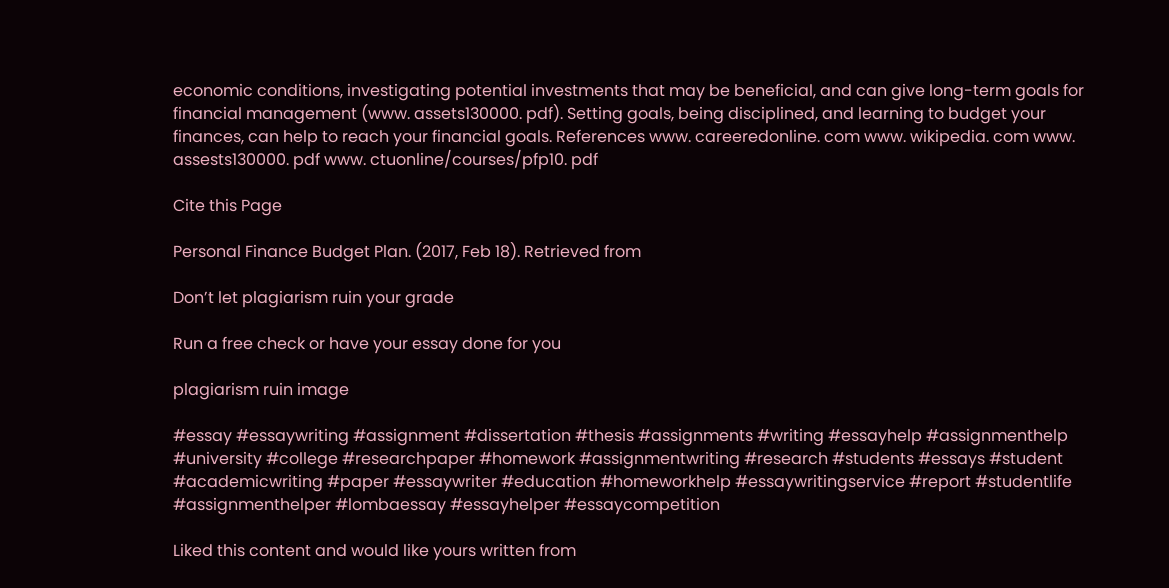economic conditions, investigating potential investments that may be beneficial, and can give long-term goals for financial management (www. assets130000. pdf). Setting goals, being disciplined, and learning to budget your finances, can help to reach your financial goals. References www. careeredonline. com www. wikipedia. com www. assests130000. pdf www. ctuonline/courses/pfp10. pdf

Cite this Page

Personal Finance Budget Plan. (2017, Feb 18). Retrieved from

Don’t let plagiarism ruin your grade

Run a free check or have your essay done for you

plagiarism ruin image

#essay #essaywriting #assignment #dissertation #thesis #assignments #writing #essayhelp #assignmenthelp #university #college #researchpaper #homework #assignmentwriting #research #students #essays #student #academicwriting #paper #essaywriter #education #homeworkhelp #essaywritingservice #report #studentlife #assignmenthelper #lombaessay #essayhelper #essaycompetition

Liked this content and would like yours written from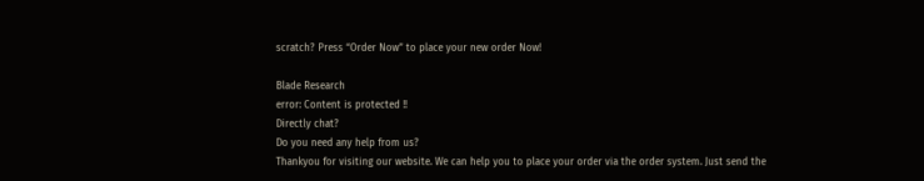scratch? Press “Order Now” to place your new order Now!

Blade Research
error: Content is protected !!
Directly chat?
Do you need any help from us?
Thankyou for visiting our website. We can help you to place your order via the order system. Just send the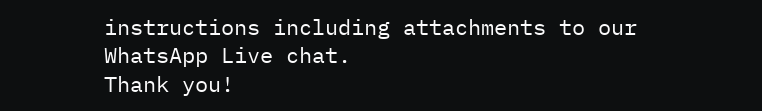instructions including attachments to our WhatsApp Live chat.
Thank you!